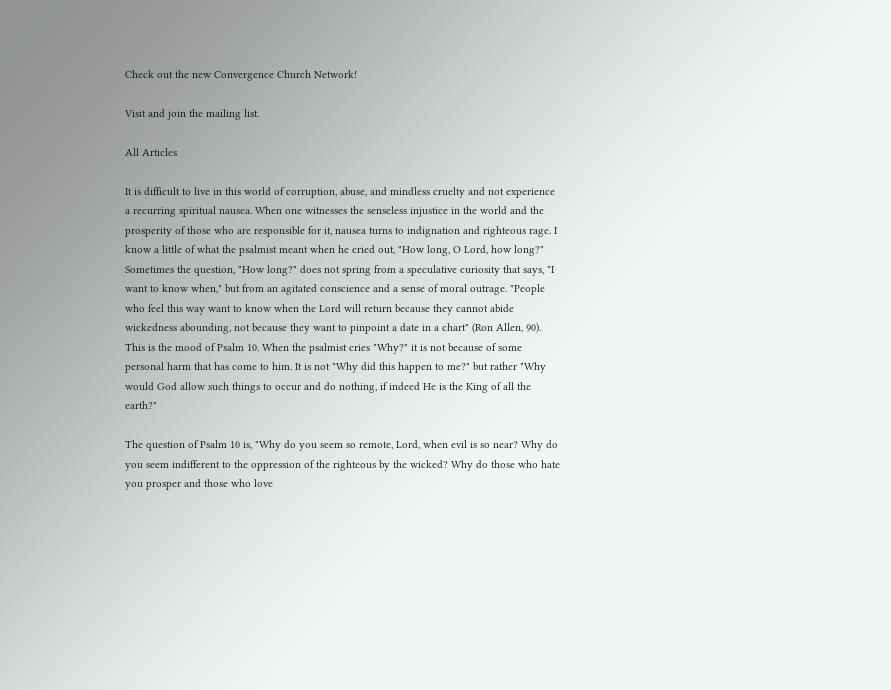Check out the new Convergence Church Network!

Visit and join the mailing list.

All Articles

It is difficult to live in this world of corruption, abuse, and mindless cruelty and not experience a recurring spiritual nausea. When one witnesses the senseless injustice in the world and the prosperity of those who are responsible for it, nausea turns to indignation and righteous rage. I know a little of what the psalmist meant when he cried out, "How long, O Lord, how long?" Sometimes the question, "How long?" does not spring from a speculative curiosity that says, "I want to know when," but from an agitated conscience and a sense of moral outrage. "People who feel this way want to know when the Lord will return because they cannot abide wickedness abounding, not because they want to pinpoint a date in a chart" (Ron Allen, 90). This is the mood of Psalm 10. When the psalmist cries "Why?" it is not because of some personal harm that has come to him. It is not "Why did this happen to me?" but rather "Why would God allow such things to occur and do nothing, if indeed He is the King of all the earth?"

The question of Psalm 10 is, "Why do you seem so remote, Lord, when evil is so near? Why do you seem indifferent to the oppression of the righteous by the wicked? Why do those who hate you prosper and those who love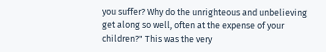you suffer? Why do the unrighteous and unbelieving get along so well, often at the expense of your children?" This was the very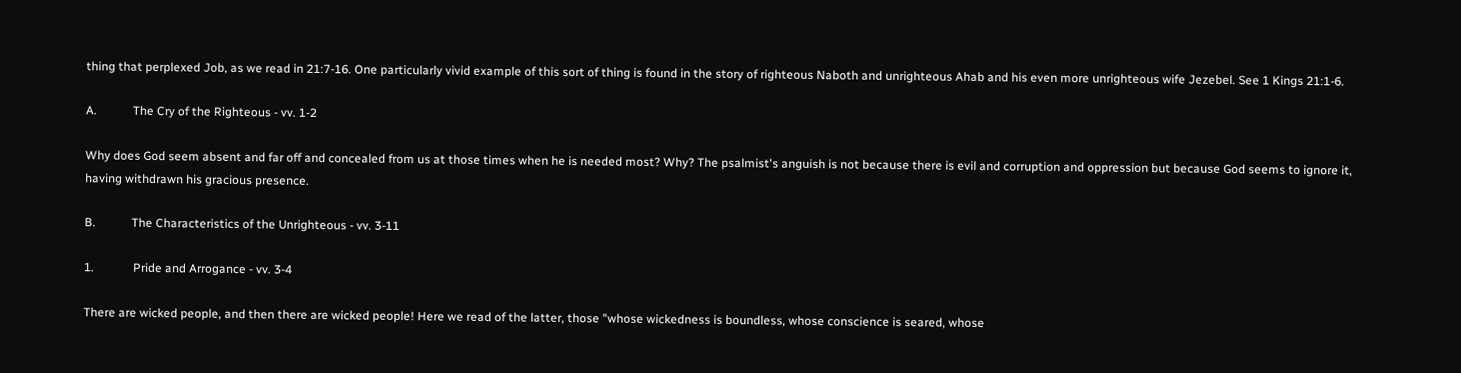thing that perplexed Job, as we read in 21:7-16. One particularly vivid example of this sort of thing is found in the story of righteous Naboth and unrighteous Ahab and his even more unrighteous wife Jezebel. See 1 Kings 21:1-6.

A.            The Cry of the Righteous - vv. 1-2

Why does God seem absent and far off and concealed from us at those times when he is needed most? Why? The psalmist's anguish is not because there is evil and corruption and oppression but because God seems to ignore it, having withdrawn his gracious presence.

B.            The Characteristics of the Unrighteous - vv. 3-11

1.             Pride and Arrogance - vv. 3-4

There are wicked people, and then there are wicked people! Here we read of the latter, those "whose wickedness is boundless, whose conscience is seared, whose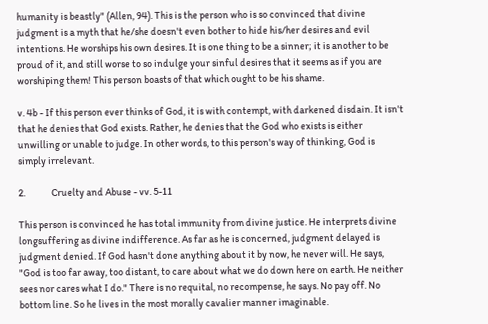humanity is beastly" (Allen, 94). This is the person who is so convinced that divine judgment is a myth that he/she doesn't even bother to hide his/her desires and evil intentions. He worships his own desires. It is one thing to be a sinner; it is another to be proud of it, and still worse to so indulge your sinful desires that it seems as if you are worshiping them! This person boasts of that which ought to be his shame.

v. 4b - If this person ever thinks of God, it is with contempt, with darkened disdain. It isn't that he denies that God exists. Rather, he denies that the God who exists is either unwilling or unable to judge. In other words, to this person's way of thinking, God is simply irrelevant.

2.             Cruelty and Abuse - vv. 5-11

This person is convinced he has total immunity from divine justice. He interprets divine longsuffering as divine indifference. As far as he is concerned, judgment delayed is judgment denied. If God hasn't done anything about it by now, he never will. He says, "God is too far away, too distant, to care about what we do down here on earth. He neither sees nor cares what I do." There is no requital, no recompense, he says. No pay off. No bottom line. So he lives in the most morally cavalier manner imaginable.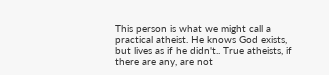This person is what we might call a practical atheist. He knows God exists, but lives as if he didn't.. True atheists, if there are any, are not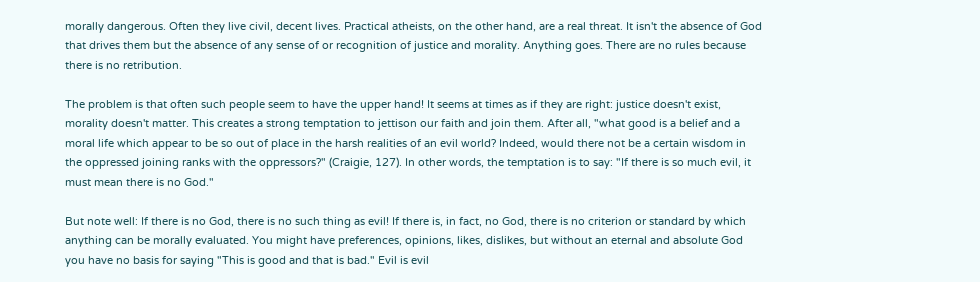morally dangerous. Often they live civil, decent lives. Practical atheists, on the other hand, are a real threat. It isn't the absence of God that drives them but the absence of any sense of or recognition of justice and morality. Anything goes. There are no rules because there is no retribution.

The problem is that often such people seem to have the upper hand! It seems at times as if they are right: justice doesn't exist, morality doesn't matter. This creates a strong temptation to jettison our faith and join them. After all, "what good is a belief and a moral life which appear to be so out of place in the harsh realities of an evil world? Indeed, would there not be a certain wisdom in the oppressed joining ranks with the oppressors?" (Craigie, 127). In other words, the temptation is to say: "If there is so much evil, it must mean there is no God."

But note well: If there is no God, there is no such thing as evil! If there is, in fact, no God, there is no criterion or standard by which anything can be morally evaluated. You might have preferences, opinions, likes, dislikes, but without an eternal and absolute God you have no basis for saying "This is good and that is bad." Evil is evil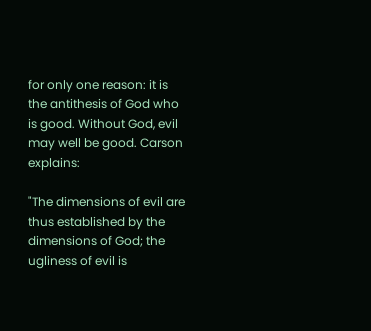for only one reason: it is the antithesis of God who is good. Without God, evil may well be good. Carson explains:

"The dimensions of evil are thus established by the dimensions of God; the ugliness of evil is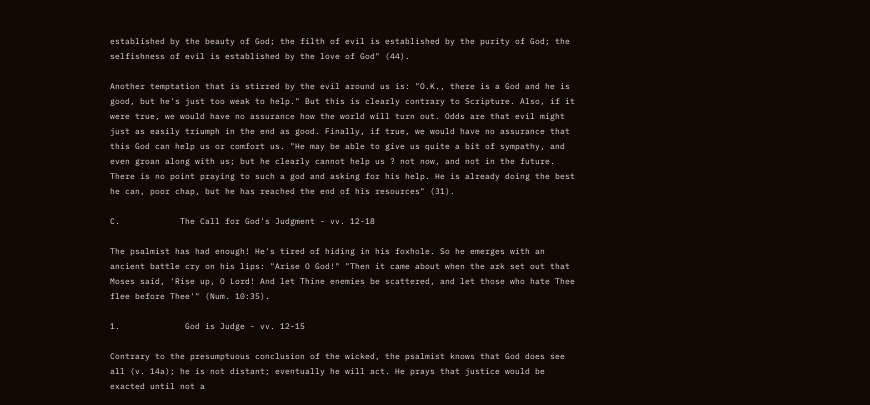established by the beauty of God; the filth of evil is established by the purity of God; the selfishness of evil is established by the love of God" (44).

Another temptation that is stirred by the evil around us is: "O.K., there is a God and he is good, but he's just too weak to help." But this is clearly contrary to Scripture. Also, if it were true, we would have no assurance how the world will turn out. Odds are that evil might just as easily triumph in the end as good. Finally, if true, we would have no assurance that this God can help us or comfort us. "He may be able to give us quite a bit of sympathy, and even groan along with us; but he clearly cannot help us ? not now, and not in the future. There is no point praying to such a god and asking for his help. He is already doing the best he can, poor chap, but he has reached the end of his resources" (31).

C.            The Call for God's Judgment - vv. 12-18

The psalmist has had enough! He's tired of hiding in his foxhole. So he emerges with an ancient battle cry on his lips: "Arise O God!" "Then it came about when the ark set out that Moses said, 'Rise up, O Lord! And let Thine enemies be scattered, and let those who hate Thee flee before Thee'" (Num. 10:35).

1.             God is Judge - vv. 12-15

Contrary to the presumptuous conclusion of the wicked, the psalmist knows that God does see all (v. 14a); he is not distant; eventually he will act. He prays that justice would be exacted until not a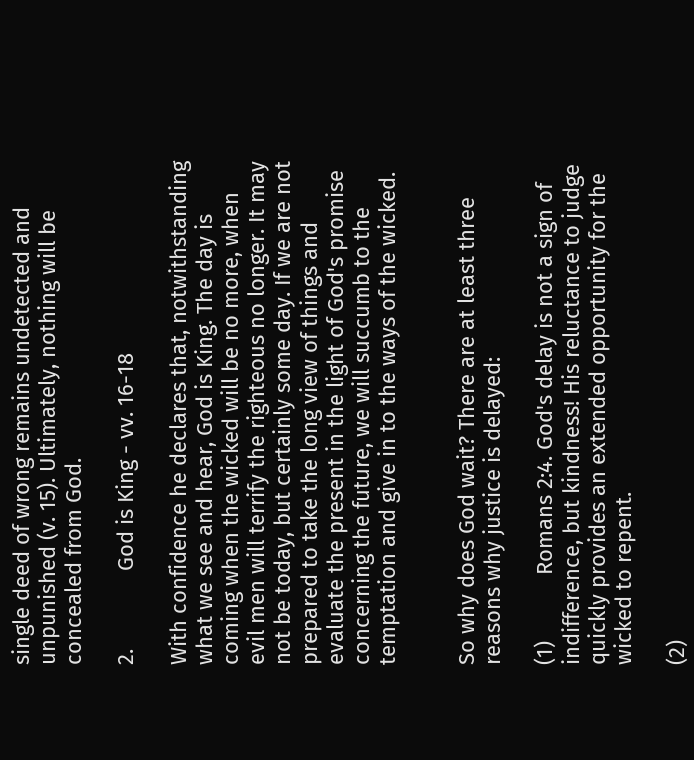single deed of wrong remains undetected and unpunished (v. 15). Ultimately, nothing will be concealed from God.

2.             God is King - vv. 16-18

With confidence he declares that, notwithstanding what we see and hear, God is King. The day is coming when the wicked will be no more, when evil men will terrify the righteous no longer. It may not be today, but certainly some day. If we are not prepared to take the long view of things and evaluate the present in the light of God's promise concerning the future, we will succumb to the temptation and give in to the ways of the wicked.


So why does God wait? There are at least three reasons why justice is delayed:

(1)           Romans 2:4. God's delay is not a sign of indifference, but kindness! His reluctance to judge quickly provides an extended opportunity for the wicked to repent.

(2)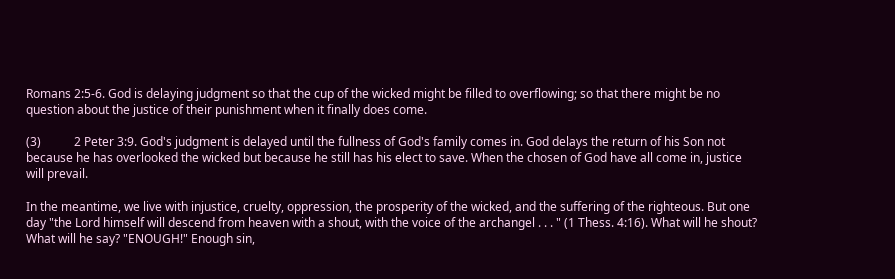Romans 2:5-6. God is delaying judgment so that the cup of the wicked might be filled to overflowing; so that there might be no question about the justice of their punishment when it finally does come.

(3)           2 Peter 3:9. God's judgment is delayed until the fullness of God's family comes in. God delays the return of his Son not because he has overlooked the wicked but because he still has his elect to save. When the chosen of God have all come in, justice will prevail.

In the meantime, we live with injustice, cruelty, oppression, the prosperity of the wicked, and the suffering of the righteous. But one day "the Lord himself will descend from heaven with a shout, with the voice of the archangel . . . " (1 Thess. 4:16). What will he shout? What will he say? "ENOUGH!" Enough sin,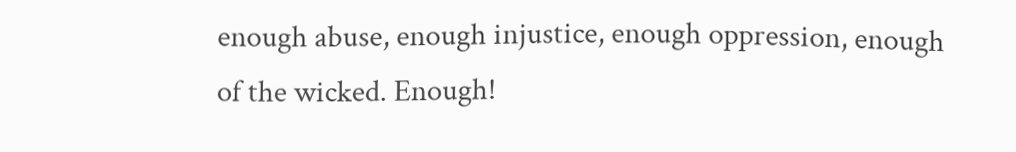enough abuse, enough injustice, enough oppression, enough of the wicked. Enough!